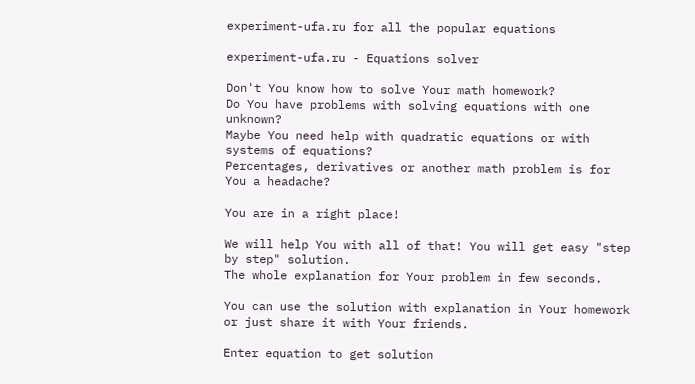experiment-ufa.ru for all the popular equations

experiment-ufa.ru - Equations solver

Don't You know how to solve Your math homework?
Do You have problems with solving equations with one unknown?
Maybe You need help with quadratic equations or with systems of equations?
Percentages, derivatives or another math problem is for You a headache?

You are in a right place!

We will help You with all of that! You will get easy "step by step" solution.
The whole explanation for Your problem in few seconds.

You can use the solution with explanation in Your homework or just share it with Your friends.

Enter equation to get solution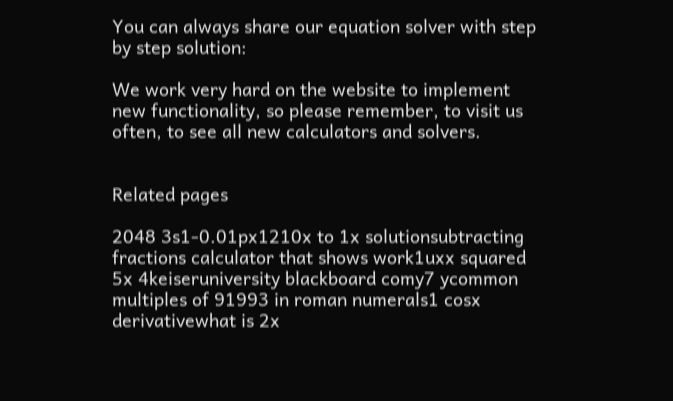You can always share our equation solver with step by step solution:

We work very hard on the website to implement new functionality, so please remember, to visit us often, to see all new calculators and solvers.


Related pages

2048 3s1-0.01px1210x to 1x solutionsubtracting fractions calculator that shows work1uxx squared 5x 4keiseruniversity blackboard comy7 ycommon multiples of 91993 in roman numerals1 cosx derivativewhat is 2x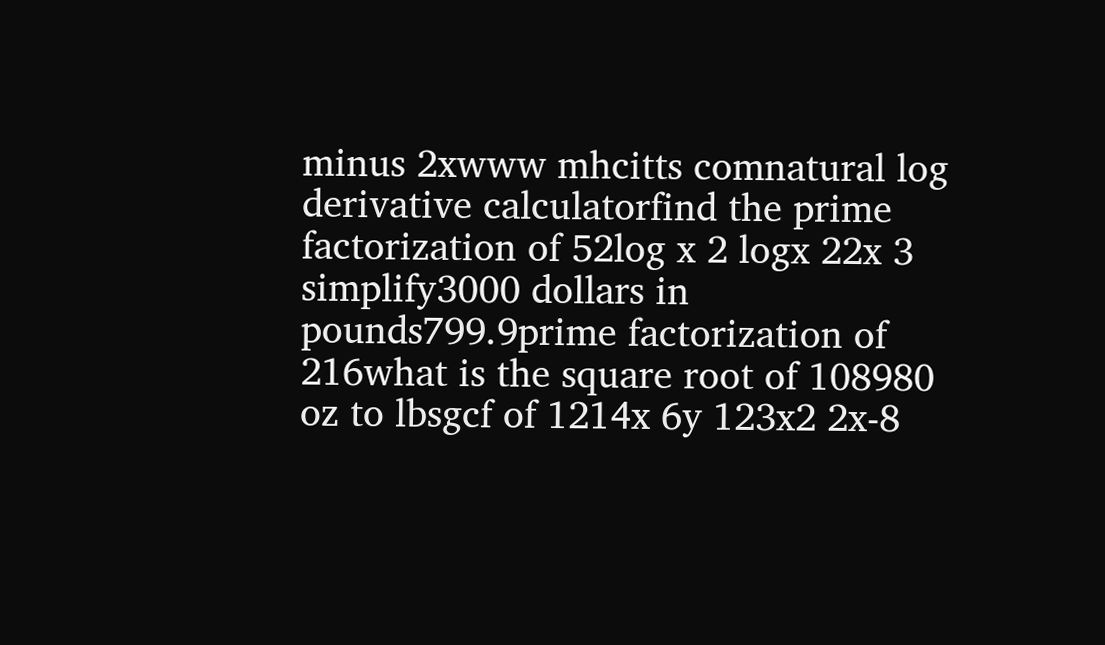minus 2xwww mhcitts comnatural log derivative calculatorfind the prime factorization of 52log x 2 logx 22x 3 simplify3000 dollars in pounds799.9prime factorization of 216what is the square root of 108980 oz to lbsgcf of 1214x 6y 123x2 2x-8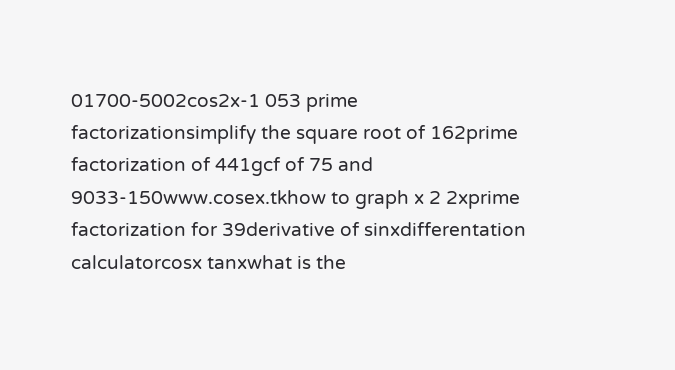01700-5002cos2x-1 053 prime factorizationsimplify the square root of 162prime factorization of 441gcf of 75 and 9033-150www.cosex.tkhow to graph x 2 2xprime factorization for 39derivative of sinxdifferentation calculatorcosx tanxwhat is the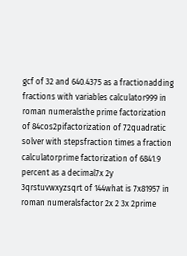gcf of 32 and 640.4375 as a fractionadding fractions with variables calculator999 in roman numeralsthe prime factorization of 84cos2pifactorization of 72quadratic solver with stepsfraction times a fraction calculatorprime factorization of 6841.9 percent as a decimal7x 2y 3qrstuvwxyzsqrt of 144what is 7x81957 in roman numeralsfactor 2x 2 3x 2prime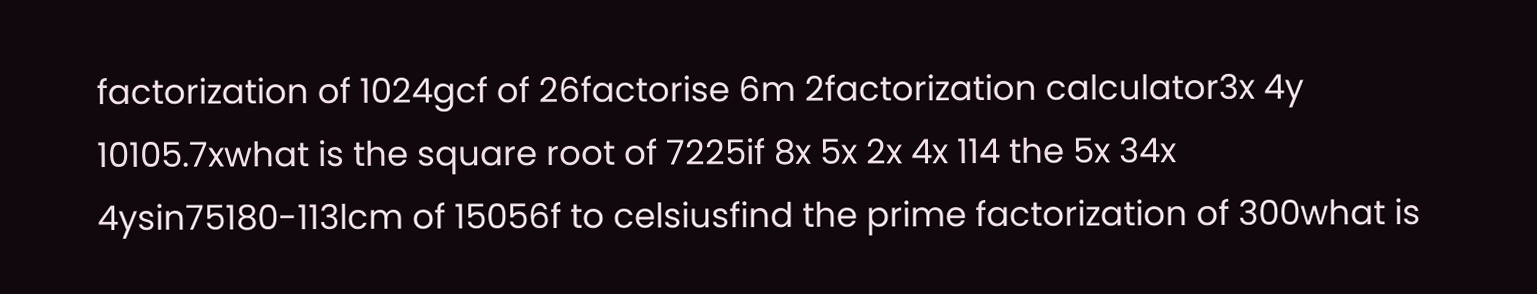factorization of 1024gcf of 26factorise 6m 2factorization calculator3x 4y 10105.7xwhat is the square root of 7225if 8x 5x 2x 4x 114 the 5x 34x 4ysin75180-113lcm of 15056f to celsiusfind the prime factorization of 300what is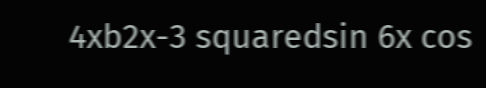4xb2x-3 squaredsin 6x cos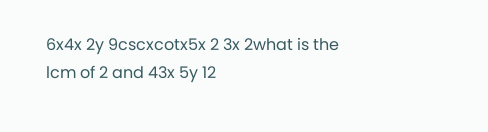6x4x 2y 9cscxcotx5x 2 3x 2what is the lcm of 2 and 43x 5y 12